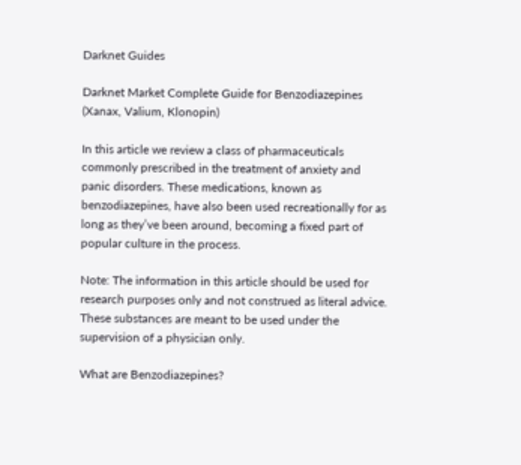Darknet Guides

Darknet Market Complete Guide for Benzodiazepines (Xanax, Valium, Klonopin)

In this article we review a class of pharmaceuticals commonly prescribed in the treatment of anxiety and panic disorders. These medications, known as benzodiazepines, have also been used recreationally for as long as they’ve been around, becoming a fixed part of popular culture in the process.

Note: The information in this article should be used for research purposes only and not construed as literal advice. These substances are meant to be used under the supervision of a physician only.

What are Benzodiazepines?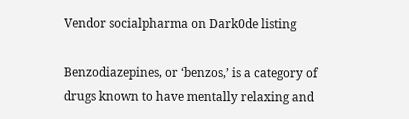Vendor socialpharma on Dark0de listing

Benzodiazepines, or ‘benzos,’ is a category of drugs known to have mentally relaxing and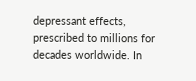depressant effects, prescribed to millions for decades worldwide. In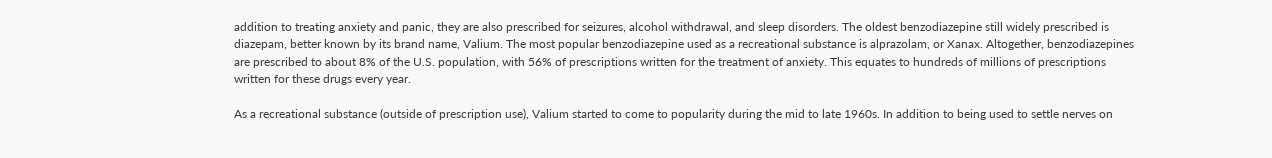addition to treating anxiety and panic, they are also prescribed for seizures, alcohol withdrawal, and sleep disorders. The oldest benzodiazepine still widely prescribed is diazepam, better known by its brand name, Valium. The most popular benzodiazepine used as a recreational substance is alprazolam, or Xanax. Altogether, benzodiazepines are prescribed to about 8% of the U.S. population, with 56% of prescriptions written for the treatment of anxiety. This equates to hundreds of millions of prescriptions written for these drugs every year.

As a recreational substance (outside of prescription use), Valium started to come to popularity during the mid to late 1960s. In addition to being used to settle nerves on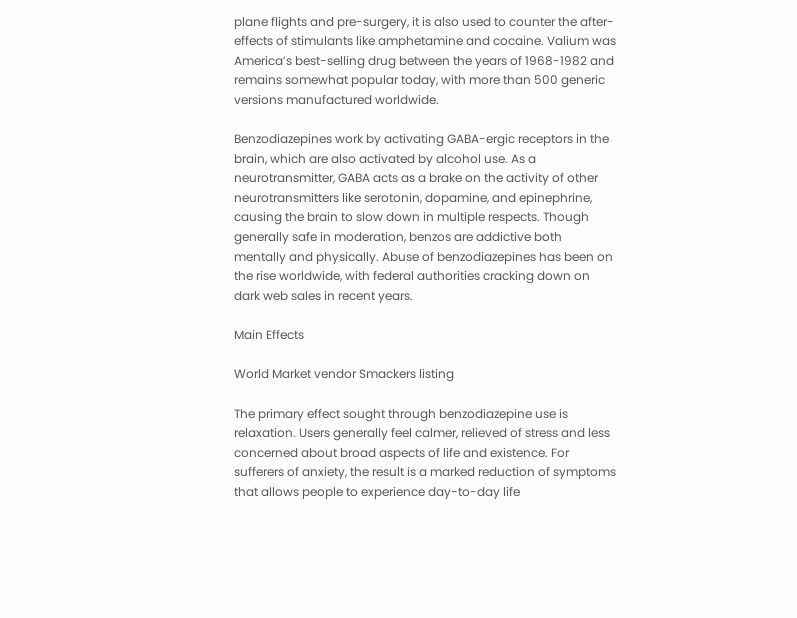plane flights and pre-surgery, it is also used to counter the after-effects of stimulants like amphetamine and cocaine. Valium was America’s best-selling drug between the years of 1968-1982 and remains somewhat popular today, with more than 500 generic versions manufactured worldwide.

Benzodiazepines work by activating GABA-ergic receptors in the brain, which are also activated by alcohol use. As a neurotransmitter, GABA acts as a brake on the activity of other neurotransmitters like serotonin, dopamine, and epinephrine, causing the brain to slow down in multiple respects. Though generally safe in moderation, benzos are addictive both mentally and physically. Abuse of benzodiazepines has been on the rise worldwide, with federal authorities cracking down on dark web sales in recent years.

Main Effects

World Market vendor Smackers listing

The primary effect sought through benzodiazepine use is relaxation. Users generally feel calmer, relieved of stress and less concerned about broad aspects of life and existence. For sufferers of anxiety, the result is a marked reduction of symptoms that allows people to experience day-to-day life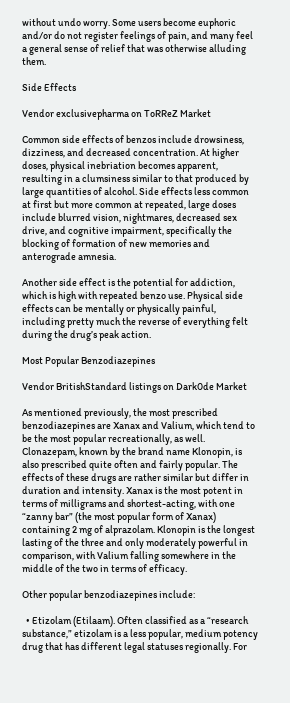without undo worry. Some users become euphoric and/or do not register feelings of pain, and many feel a general sense of relief that was otherwise alluding them.

Side Effects

Vendor exclusivepharma on ToRReZ Market

Common side effects of benzos include drowsiness, dizziness, and decreased concentration. At higher doses, physical inebriation becomes apparent, resulting in a clumsiness similar to that produced by large quantities of alcohol. Side effects less common at first but more common at repeated, large doses include blurred vision, nightmares, decreased sex drive, and cognitive impairment, specifically the blocking of formation of new memories and anterograde amnesia.

Another side effect is the potential for addiction, which is high with repeated benzo use. Physical side effects can be mentally or physically painful, including pretty much the reverse of everything felt during the drug’s peak action.

Most Popular Benzodiazepines

Vendor BritishStandard listings on Dark0de Market

As mentioned previously, the most prescribed benzodiazepines are Xanax and Valium, which tend to be the most popular recreationally, as well. Clonazepam, known by the brand name Klonopin, is also prescribed quite often and fairly popular. The effects of these drugs are rather similar but differ in duration and intensity. Xanax is the most potent in terms of milligrams and shortest-acting, with one “zanny bar” (the most popular form of Xanax) containing 2 mg of alprazolam. Klonopin is the longest lasting of the three and only moderately powerful in comparison, with Valium falling somewhere in the middle of the two in terms of efficacy.

Other popular benzodiazepines include:

  • Etizolam (Etilaam). Often classified as a “research substance,” etizolam is a less popular, medium potency drug that has different legal statuses regionally. For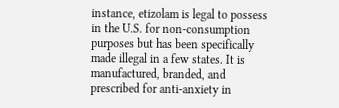instance, etizolam is legal to possess in the U.S. for non-consumption purposes but has been specifically made illegal in a few states. It is manufactured, branded, and prescribed for anti-anxiety in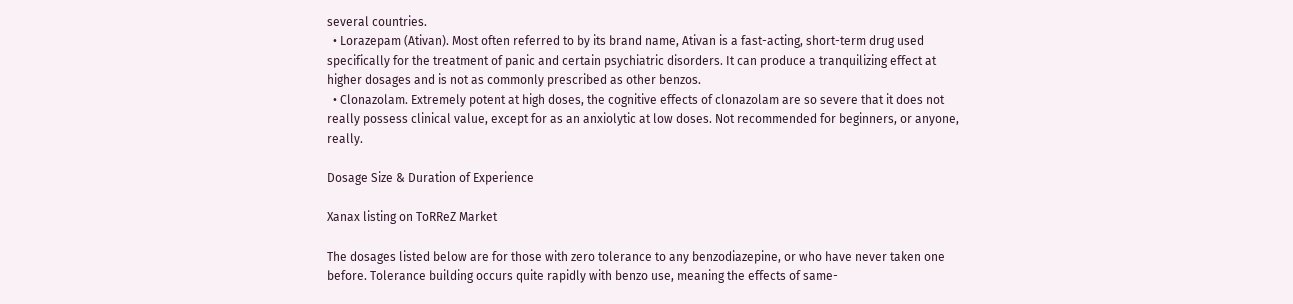several countries.
  • Lorazepam (Ativan). Most often referred to by its brand name, Ativan is a fast-acting, short-term drug used specifically for the treatment of panic and certain psychiatric disorders. It can produce a tranquilizing effect at higher dosages and is not as commonly prescribed as other benzos.
  • Clonazolam. Extremely potent at high doses, the cognitive effects of clonazolam are so severe that it does not really possess clinical value, except for as an anxiolytic at low doses. Not recommended for beginners, or anyone, really.

Dosage Size & Duration of Experience

Xanax listing on ToRReZ Market

The dosages listed below are for those with zero tolerance to any benzodiazepine, or who have never taken one before. Tolerance building occurs quite rapidly with benzo use, meaning the effects of same-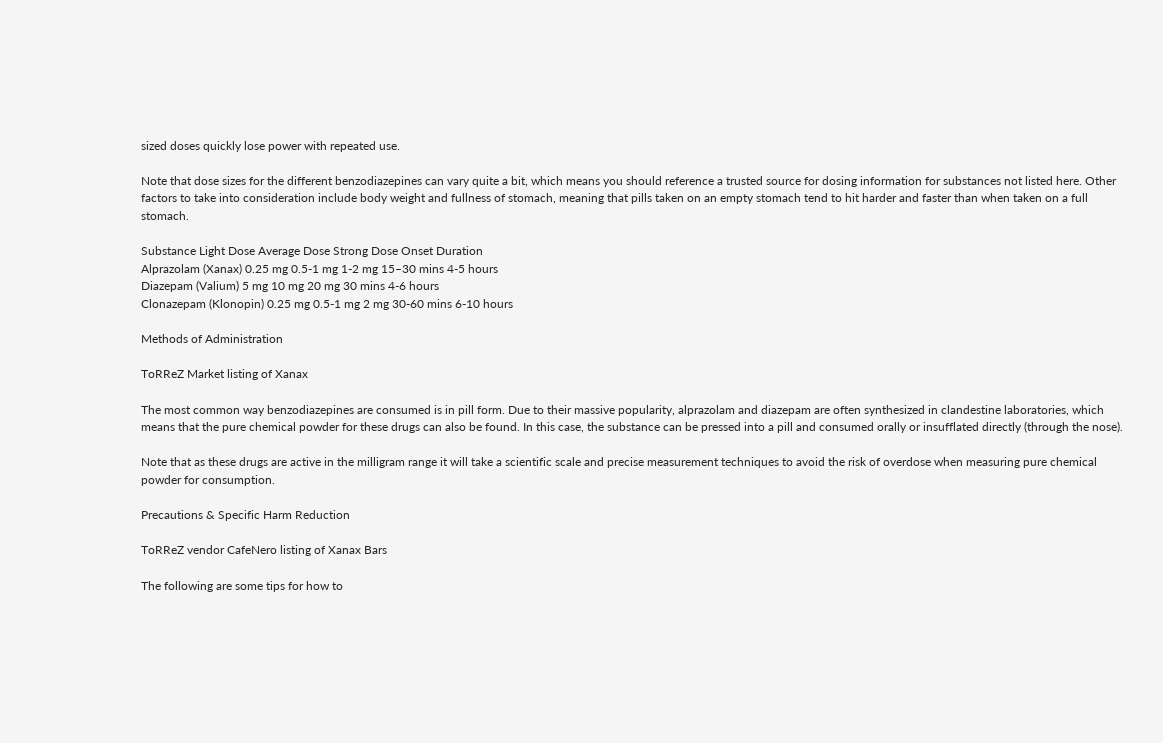sized doses quickly lose power with repeated use.

Note that dose sizes for the different benzodiazepines can vary quite a bit, which means you should reference a trusted source for dosing information for substances not listed here. Other factors to take into consideration include body weight and fullness of stomach, meaning that pills taken on an empty stomach tend to hit harder and faster than when taken on a full stomach.

Substance Light Dose Average Dose Strong Dose Onset Duration
Alprazolam (Xanax) 0.25 mg 0.5-1 mg 1-2 mg 15–30 mins 4-5 hours
Diazepam (Valium) 5 mg 10 mg 20 mg 30 mins 4-6 hours
Clonazepam (Klonopin) 0.25 mg 0.5-1 mg 2 mg 30-60 mins 6-10 hours

Methods of Administration

ToRReZ Market listing of Xanax

The most common way benzodiazepines are consumed is in pill form. Due to their massive popularity, alprazolam and diazepam are often synthesized in clandestine laboratories, which means that the pure chemical powder for these drugs can also be found. In this case, the substance can be pressed into a pill and consumed orally or insufflated directly (through the nose).

Note that as these drugs are active in the milligram range it will take a scientific scale and precise measurement techniques to avoid the risk of overdose when measuring pure chemical powder for consumption.

Precautions & Specific Harm Reduction

ToRReZ vendor CafeNero listing of Xanax Bars

The following are some tips for how to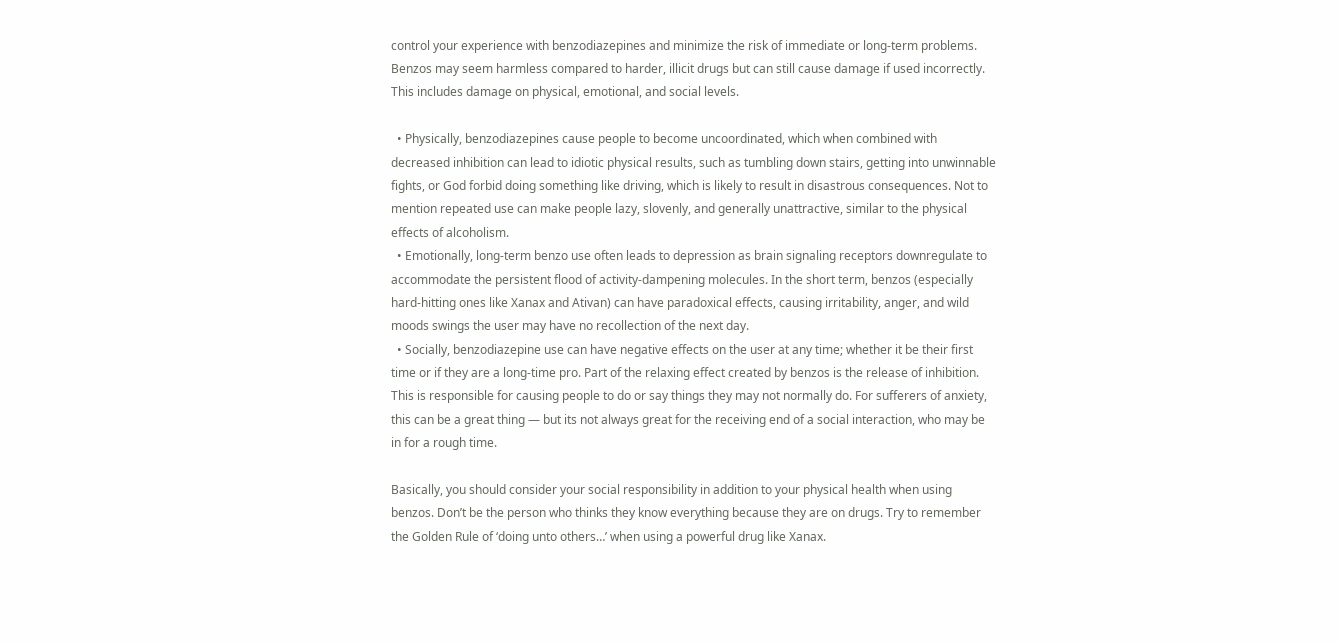control your experience with benzodiazepines and minimize the risk of immediate or long-term problems. Benzos may seem harmless compared to harder, illicit drugs but can still cause damage if used incorrectly. This includes damage on physical, emotional, and social levels.

  • Physically, benzodiazepines cause people to become uncoordinated, which when combined with decreased inhibition can lead to idiotic physical results, such as tumbling down stairs, getting into unwinnable fights, or God forbid doing something like driving, which is likely to result in disastrous consequences. Not to mention repeated use can make people lazy, slovenly, and generally unattractive, similar to the physical effects of alcoholism.
  • Emotionally, long-term benzo use often leads to depression as brain signaling receptors downregulate to accommodate the persistent flood of activity-dampening molecules. In the short term, benzos (especially hard-hitting ones like Xanax and Ativan) can have paradoxical effects, causing irritability, anger, and wild moods swings the user may have no recollection of the next day.
  • Socially, benzodiazepine use can have negative effects on the user at any time; whether it be their first time or if they are a long-time pro. Part of the relaxing effect created by benzos is the release of inhibition. This is responsible for causing people to do or say things they may not normally do. For sufferers of anxiety, this can be a great thing — but its not always great for the receiving end of a social interaction, who may be in for a rough time.

Basically, you should consider your social responsibility in addition to your physical health when using benzos. Don’t be the person who thinks they know everything because they are on drugs. Try to remember the Golden Rule of ‘doing unto others…’ when using a powerful drug like Xanax.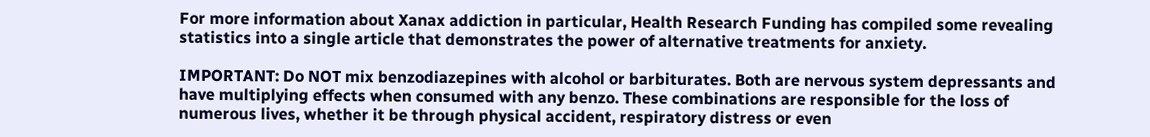For more information about Xanax addiction in particular, Health Research Funding has compiled some revealing statistics into a single article that demonstrates the power of alternative treatments for anxiety.

IMPORTANT: Do NOT mix benzodiazepines with alcohol or barbiturates. Both are nervous system depressants and have multiplying effects when consumed with any benzo. These combinations are responsible for the loss of numerous lives, whether it be through physical accident, respiratory distress or even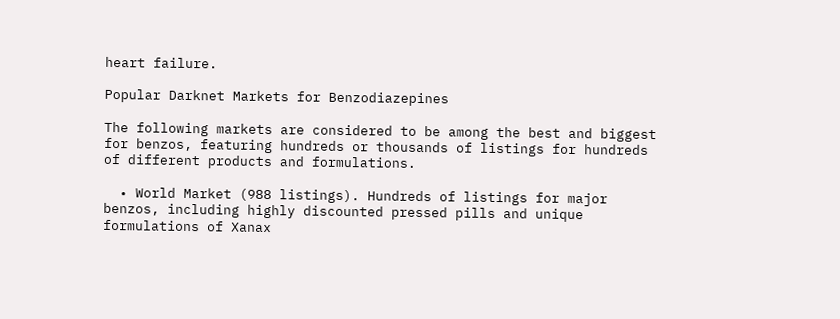heart failure.

Popular Darknet Markets for Benzodiazepines

The following markets are considered to be among the best and biggest for benzos, featuring hundreds or thousands of listings for hundreds of different products and formulations.

  • World Market (988 listings). Hundreds of listings for major benzos, including highly discounted pressed pills and unique formulations of Xanax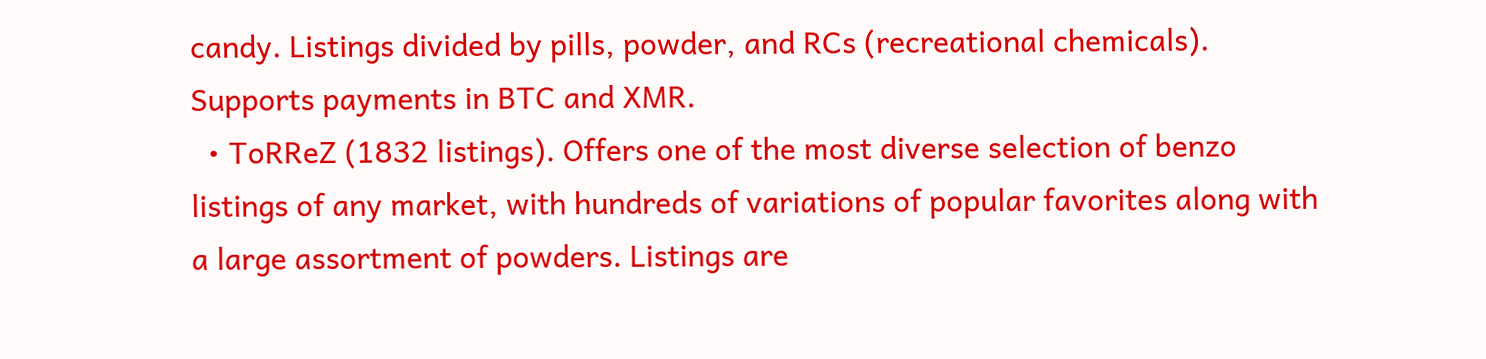candy. Listings divided by pills, powder, and RCs (recreational chemicals). Supports payments in BTC and XMR.
  • ToRReZ (1832 listings). Offers one of the most diverse selection of benzo listings of any market, with hundreds of variations of popular favorites along with a large assortment of powders. Listings are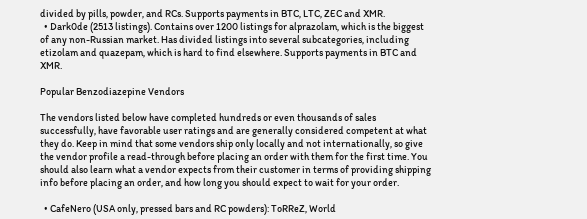divided by pills, powder, and RCs. Supports payments in BTC, LTC, ZEC and XMR.
  • Dark0de (2513 listings). Contains over 1200 listings for alprazolam, which is the biggest of any non-Russian market. Has divided listings into several subcategories, including etizolam and quazepam, which is hard to find elsewhere. Supports payments in BTC and XMR.

Popular Benzodiazepine Vendors

The vendors listed below have completed hundreds or even thousands of sales successfully, have favorable user ratings and are generally considered competent at what they do. Keep in mind that some vendors ship only locally and not internationally, so give the vendor profile a read-through before placing an order with them for the first time. You should also learn what a vendor expects from their customer in terms of providing shipping info before placing an order, and how long you should expect to wait for your order.

  • CafeNero (USA only, pressed bars and RC powders): ToRReZ, World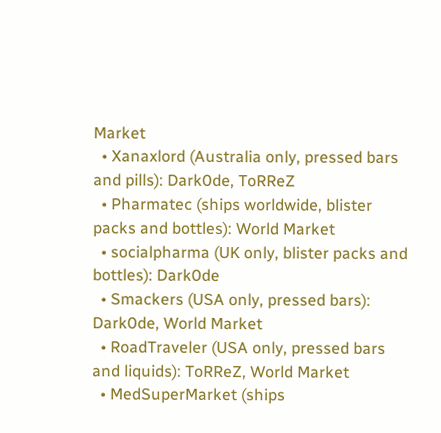Market
  • Xanaxlord (Australia only, pressed bars and pills): Dark0de, ToRReZ
  • Pharmatec (ships worldwide, blister packs and bottles): World Market
  • socialpharma (UK only, blister packs and bottles): Dark0de
  • Smackers (USA only, pressed bars): Dark0de, World Market
  • RoadTraveler (USA only, pressed bars and liquids): ToRReZ, World Market
  • MedSuperMarket (ships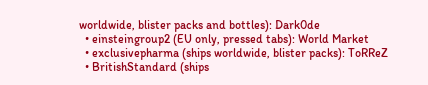worldwide, blister packs and bottles): Dark0de
  • einsteingroup2 (EU only, pressed tabs): World Market
  • exclusivepharma (ships worldwide, blister packs): ToRReZ
  • BritishStandard (ships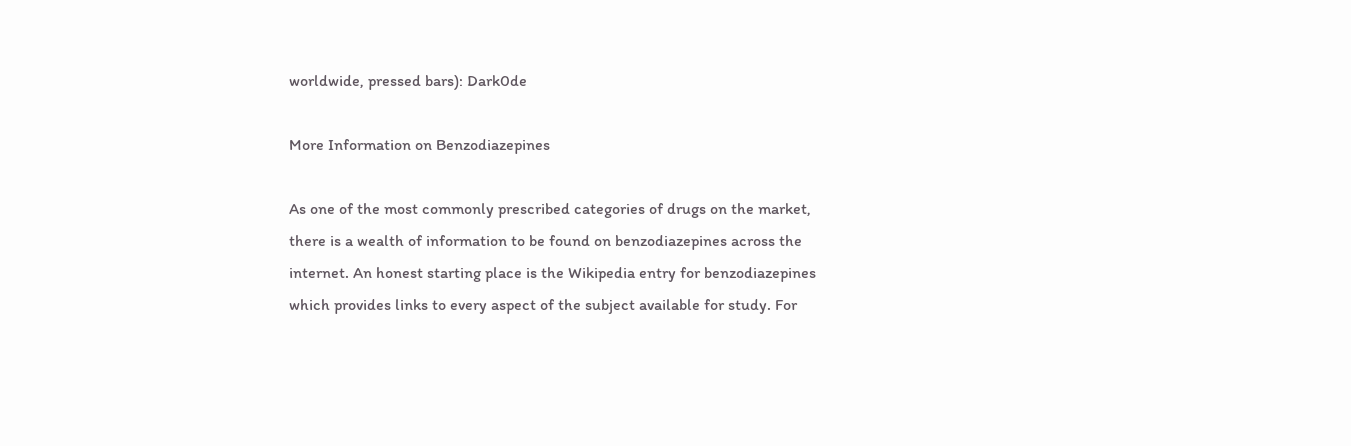worldwide, pressed bars): Dark0de

More Information on Benzodiazepines

As one of the most commonly prescribed categories of drugs on the market, there is a wealth of information to be found on benzodiazepines across the internet. An honest starting place is the Wikipedia entry for benzodiazepines which provides links to every aspect of the subject available for study. For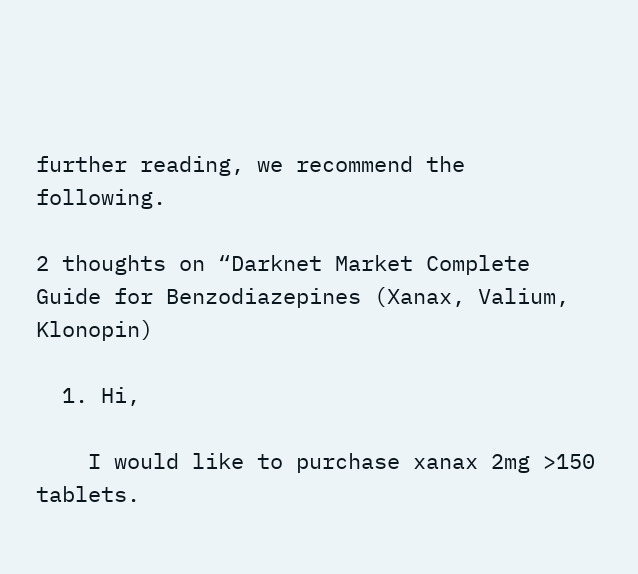further reading, we recommend the following.

2 thoughts on “Darknet Market Complete Guide for Benzodiazepines (Xanax, Valium, Klonopin)

  1. Hi,

    I would like to purchase xanax 2mg >150 tablets.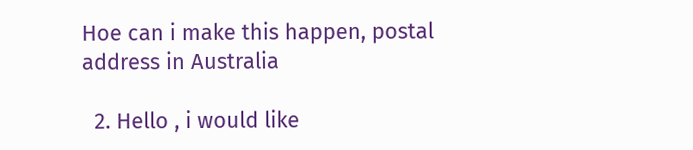Hoe can i make this happen, postal address in Australia

  2. Hello , i would like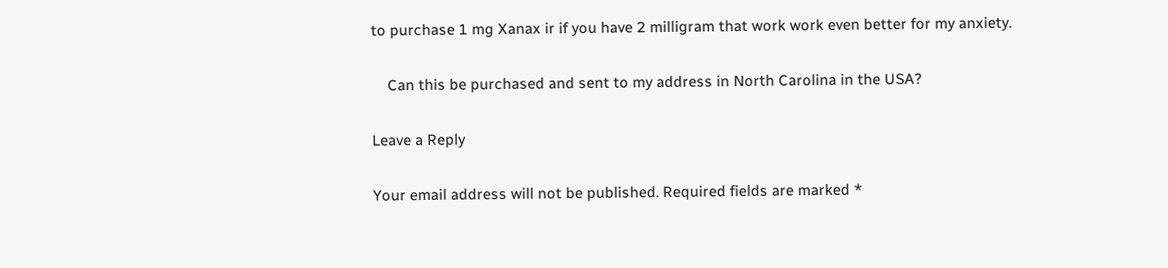to purchase 1 mg Xanax ir if you have 2 milligram that work work even better for my anxiety.

    Can this be purchased and sent to my address in North Carolina in the USA?

Leave a Reply

Your email address will not be published. Required fields are marked *